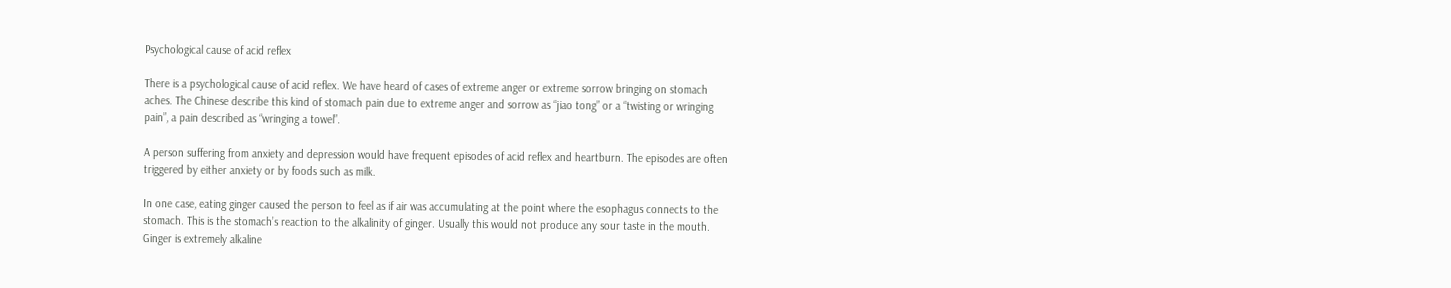Psychological cause of acid reflex

There is a psychological cause of acid reflex. We have heard of cases of extreme anger or extreme sorrow bringing on stomach aches. The Chinese describe this kind of stomach pain due to extreme anger and sorrow as “jiao tong” or a “twisting or wringing pain”, a pain described as “wringing a towel”.

A person suffering from anxiety and depression would have frequent episodes of acid reflex and heartburn. The episodes are often triggered by either anxiety or by foods such as milk.

In one case, eating ginger caused the person to feel as if air was accumulating at the point where the esophagus connects to the stomach. This is the stomach’s reaction to the alkalinity of ginger. Usually this would not produce any sour taste in the mouth. Ginger is extremely alkaline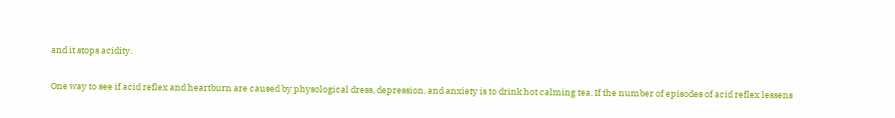and it stops acidity.

One way to see if acid reflex and heartburn are caused by physological dress, depression, and anxiety is to drink hot calming tea. If the number of episodes of acid reflex lessens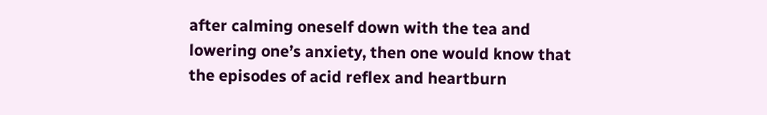after calming oneself down with the tea and lowering one’s anxiety, then one would know that the episodes of acid reflex and heartburn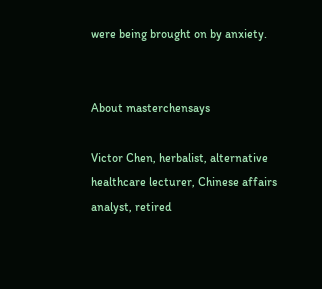were being brought on by anxiety.


About masterchensays

Victor Chen, herbalist, alternative healthcare lecturer, Chinese affairs analyst, retired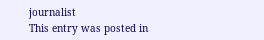journalist
This entry was posted in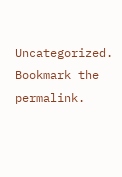Uncategorized. Bookmark the permalink.